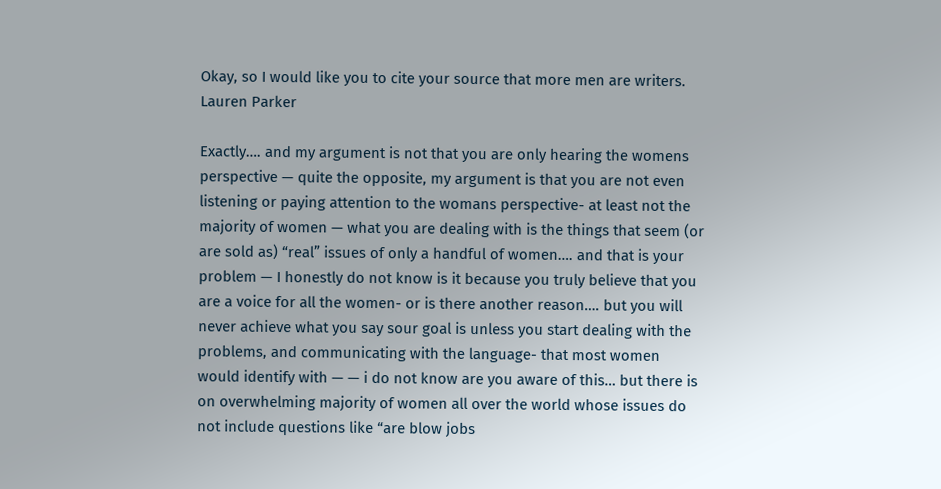Okay, so I would like you to cite your source that more men are writers.
Lauren Parker

Exactly…. and my argument is not that you are only hearing the womens perspective — quite the opposite, my argument is that you are not even listening or paying attention to the womans perspective- at least not the majority of women — what you are dealing with is the things that seem (or are sold as) “real” issues of only a handful of women…. and that is your problem — I honestly do not know is it because you truly believe that you are a voice for all the women- or is there another reason…. but you will never achieve what you say sour goal is unless you start dealing with the problems, and communicating with the language- that most women would identify with — — i do not know are you aware of this… but there is on overwhelming majority of women all over the world whose issues do not include questions like “are blow jobs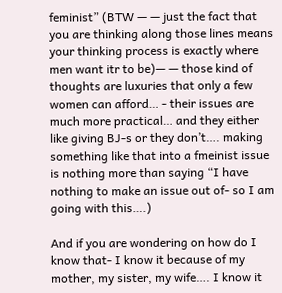feminist” (BTW — — just the fact that you are thinking along those lines means your thinking process is exactly where men want itr to be)— — those kind of thoughts are luxuries that only a few women can afford… - their issues are much more practical… and they either like giving BJ-s or they don’t…. making something like that into a fmeinist issue is nothing more than saying “I have nothing to make an issue out of- so I am going with this….)

And if you are wondering on how do I know that- I know it because of my mother, my sister, my wife…. I know it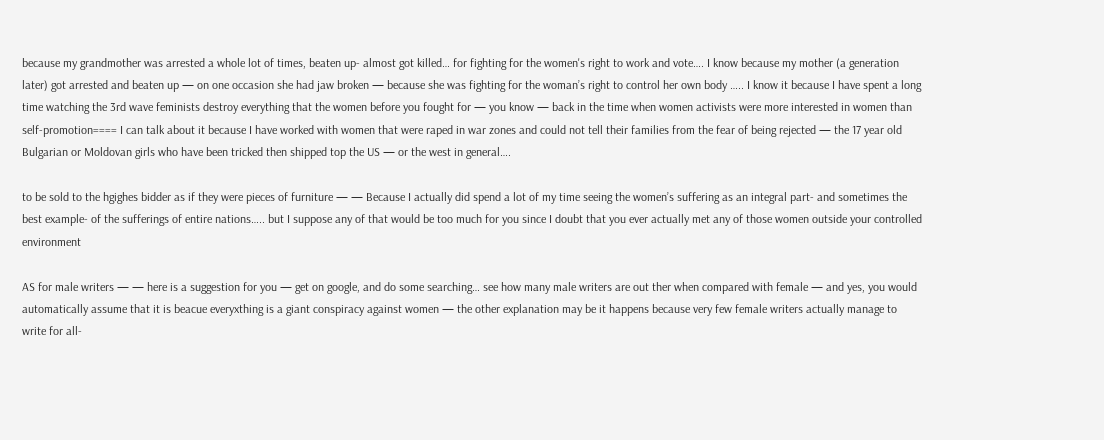because my grandmother was arrested a whole lot of times, beaten up- almost got killed… for fighting for the women's right to work and vote…. I know because my mother (a generation later) got arrested and beaten up — on one occasion she had jaw broken — because she was fighting for the woman’s right to control her own body ….. I know it because I have spent a long time watching the 3rd wave feminists destroy everything that the women before you fought for — you know — back in the time when women activists were more interested in women than self-promotion==== I can talk about it because I have worked with women that were raped in war zones and could not tell their families from the fear of being rejected — the 17 year old Bulgarian or Moldovan girls who have been tricked then shipped top the US — or the west in general….

to be sold to the hgighes bidder as if they were pieces of furniture — — Because I actually did spend a lot of my time seeing the women’s suffering as an integral part- and sometimes the best example- of the sufferings of entire nations….. but I suppose any of that would be too much for you since I doubt that you ever actually met any of those women outside your controlled environment

AS for male writers — — here is a suggestion for you — get on google, and do some searching… see how many male writers are out ther when compared with female — and yes, you would automatically assume that it is beacue everyxthing is a giant conspiracy against women — the other explanation may be it happens because very few female writers actually manage to write for all-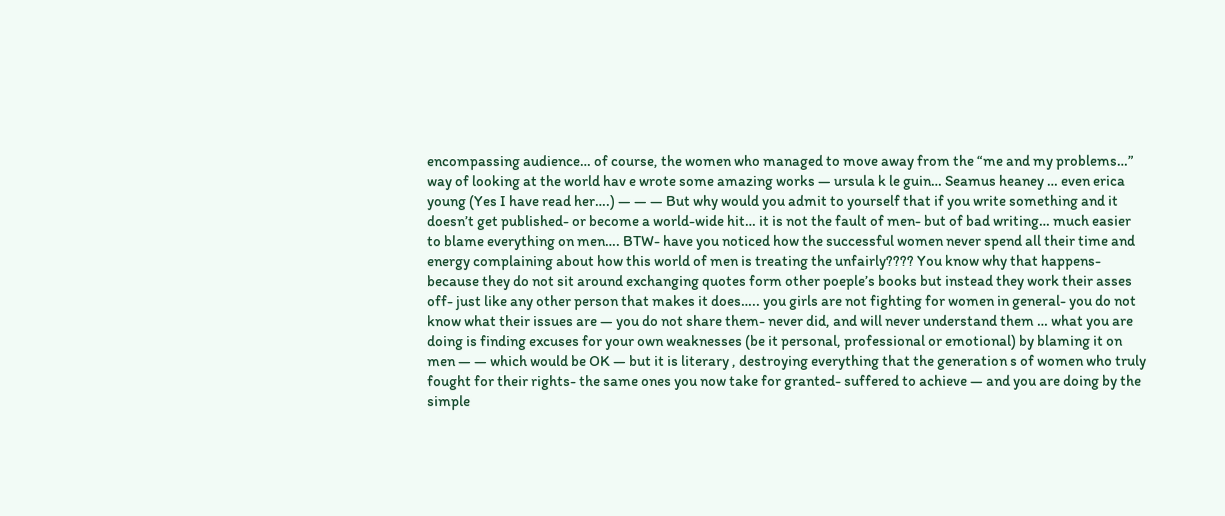encompassing audience… of course, the women who managed to move away from the “me and my problems…” way of looking at the world hav e wrote some amazing works — ursula k le guin… Seamus heaney … even erica young (Yes I have read her….) — — — But why would you admit to yourself that if you write something and it doesn’t get published- or become a world-wide hit… it is not the fault of men- but of bad writing… much easier to blame everything on men…. BTW- have you noticed how the successful women never spend all their time and energy complaining about how this world of men is treating the unfairly???? You know why that happens- because they do not sit around exchanging quotes form other poeple’s books but instead they work their asses off- just like any other person that makes it does….. you girls are not fighting for women in general- you do not know what their issues are — you do not share them- never did, and will never understand them … what you are doing is finding excuses for your own weaknesses (be it personal, professional or emotional) by blaming it on men — — which would be OK — but it is literary , destroying everything that the generation s of women who truly fought for their rights- the same ones you now take for granted- suffered to achieve — and you are doing by the simple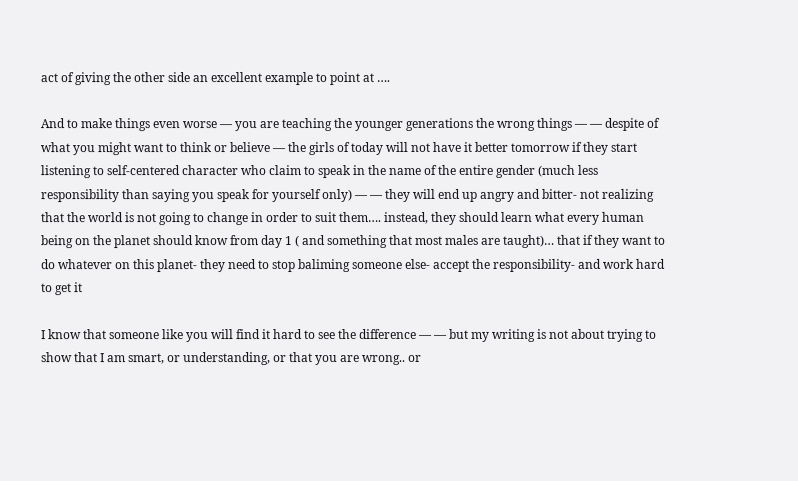act of giving the other side an excellent example to point at ….

And to make things even worse — you are teaching the younger generations the wrong things — — despite of what you might want to think or believe — the girls of today will not have it better tomorrow if they start listening to self-centered character who claim to speak in the name of the entire gender (much less responsibility than saying you speak for yourself only) — — they will end up angry and bitter- not realizing that the world is not going to change in order to suit them…. instead, they should learn what every human being on the planet should know from day 1 ( and something that most males are taught)… that if they want to do whatever on this planet- they need to stop baliming someone else- accept the responsibility- and work hard to get it

I know that someone like you will find it hard to see the difference — — but my writing is not about trying to show that I am smart, or understanding, or that you are wrong.. or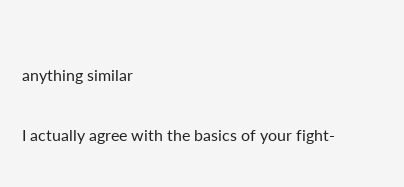anything similar

I actually agree with the basics of your fight-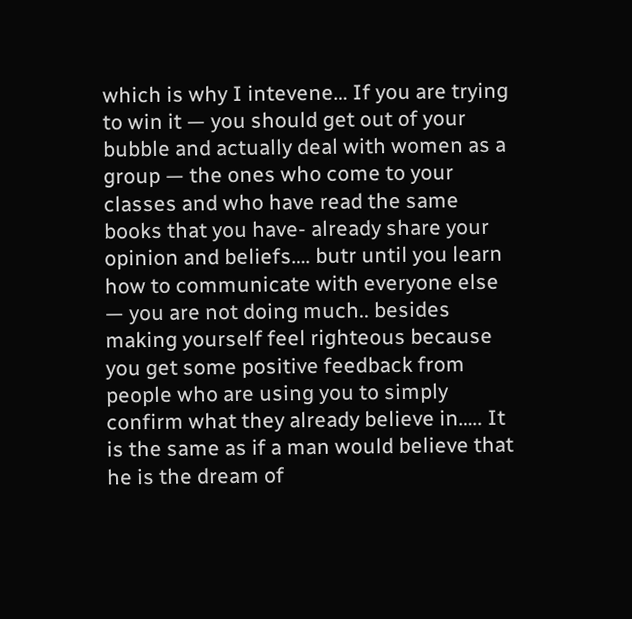which is why I intevene… If you are trying to win it — you should get out of your bubble and actually deal with women as a group — the ones who come to your classes and who have read the same books that you have- already share your opinion and beliefs…. butr until you learn how to communicate with everyone else — you are not doing much.. besides making yourself feel righteous because you get some positive feedback from people who are using you to simply confirm what they already believe in….. It is the same as if a man would believe that he is the dream of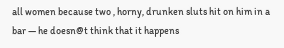all women because two , horny, drunken sluts hit on him in a bar — he doesn@t think that it happens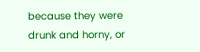because they were drunk and horny, or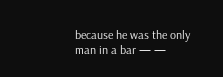because he was the only man in a bar — —